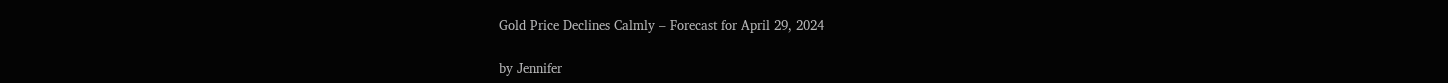Gold Price Declines Calmly – Forecast for April 29, 2024

by Jennifer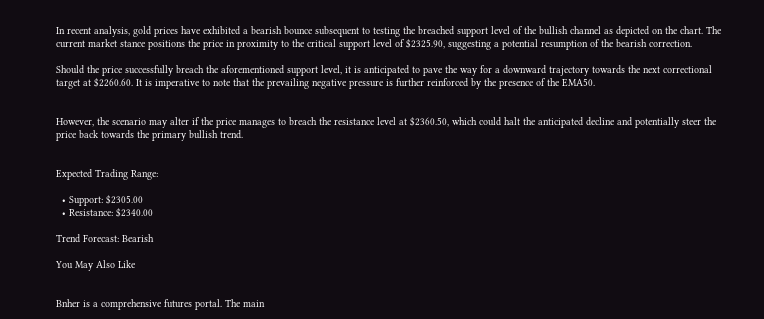In recent analysis, gold prices have exhibited a bearish bounce subsequent to testing the breached support level of the bullish channel as depicted on the chart. The current market stance positions the price in proximity to the critical support level of $2325.90, suggesting a potential resumption of the bearish correction.

Should the price successfully breach the aforementioned support level, it is anticipated to pave the way for a downward trajectory towards the next correctional target at $2260.60. It is imperative to note that the prevailing negative pressure is further reinforced by the presence of the EMA50.


However, the scenario may alter if the price manages to breach the resistance level at $2360.50, which could halt the anticipated decline and potentially steer the price back towards the primary bullish trend.


Expected Trading Range:

  • Support: $2305.00
  • Resistance: $2340.00

Trend Forecast: Bearish

You May Also Like


Bnher is a comprehensive futures portal. The main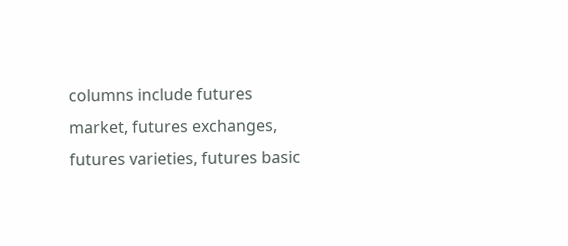columns include futures market, futures exchanges, futures varieties, futures basic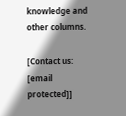knowledge and other columns.

[Contact us: [email protected]]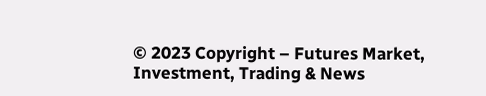© 2023 Copyright – Futures Market, Investment, Trading & News